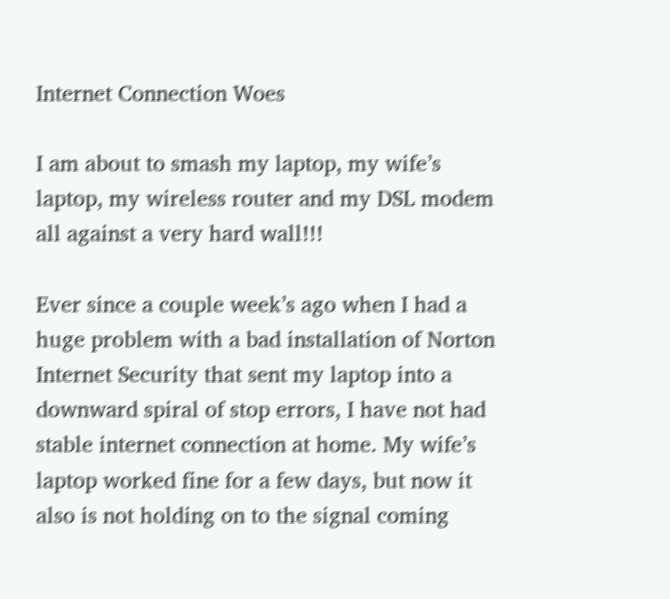Internet Connection Woes

I am about to smash my laptop, my wife’s laptop, my wireless router and my DSL modem all against a very hard wall!!!

Ever since a couple week’s ago when I had a huge problem with a bad installation of Norton Internet Security that sent my laptop into a downward spiral of stop errors, I have not had stable internet connection at home. My wife’s laptop worked fine for a few days, but now it also is not holding on to the signal coming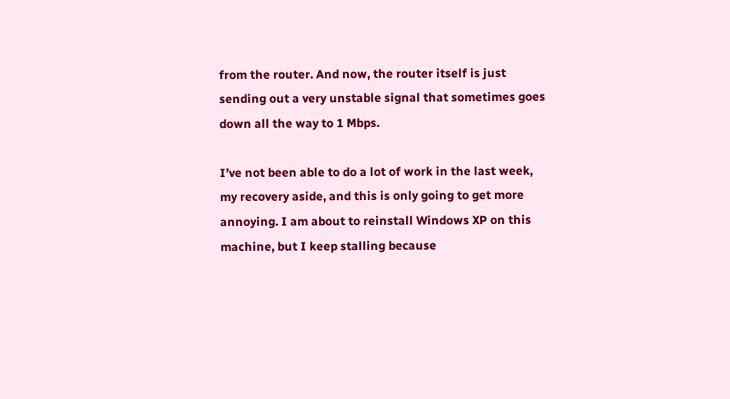from the router. And now, the router itself is just sending out a very unstable signal that sometimes goes down all the way to 1 Mbps.

I’ve not been able to do a lot of work in the last week, my recovery aside, and this is only going to get more annoying. I am about to reinstall Windows XP on this machine, but I keep stalling because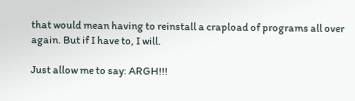that would mean having to reinstall a crapload of programs all over again. But if I have to, I will.

Just allow me to say: ARGH!!!